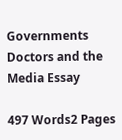Governments Doctors and the Media Essay

497 Words2 Pages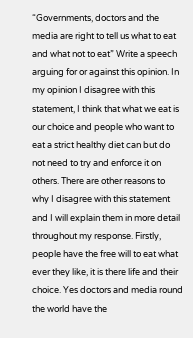“Governments, doctors and the media are right to tell us what to eat and what not to eat” Write a speech arguing for or against this opinion. In my opinion I disagree with this statement, I think that what we eat is our choice and people who want to eat a strict healthy diet can but do not need to try and enforce it on others. There are other reasons to why I disagree with this statement and I will explain them in more detail throughout my response. Firstly, people have the free will to eat what ever they like, it is there life and their choice. Yes doctors and media round the world have the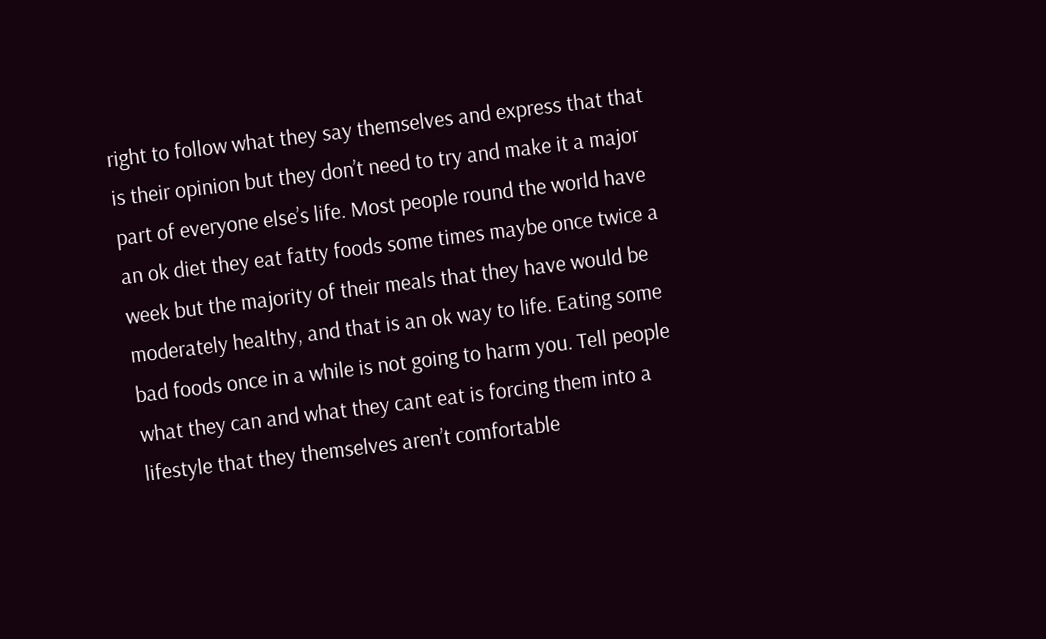right to follow what they say themselves and express that that is their opinion but they don’t need to try and make it a major part of everyone else’s life. Most people round the world have an ok diet they eat fatty foods some times maybe once twice a week but the majority of their meals that they have would be moderately healthy, and that is an ok way to life. Eating some bad foods once in a while is not going to harm you. Tell people what they can and what they cant eat is forcing them into a lifestyle that they themselves aren’t comfortable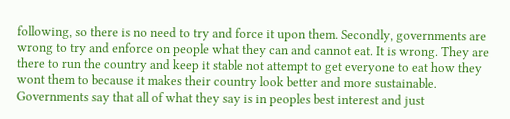following, so there is no need to try and force it upon them. Secondly, governments are wrong to try and enforce on people what they can and cannot eat. It is wrong. They are there to run the country and keep it stable not attempt to get everyone to eat how they wont them to because it makes their country look better and more sustainable. Governments say that all of what they say is in peoples best interest and just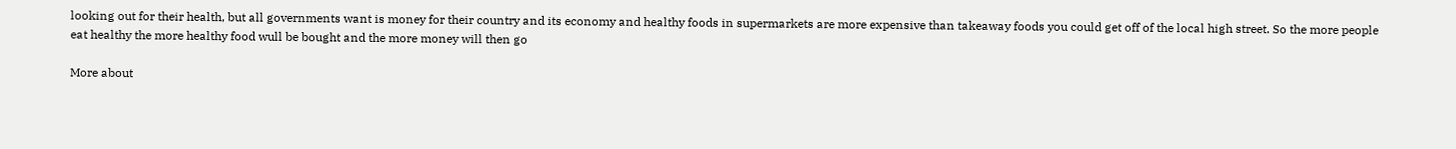looking out for their health, but all governments want is money for their country and its economy and healthy foods in supermarkets are more expensive than takeaway foods you could get off of the local high street. So the more people eat healthy the more healthy food wull be bought and the more money will then go

More about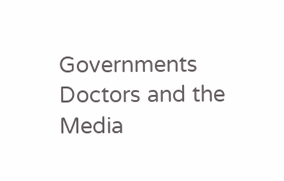Governments Doctors and the Media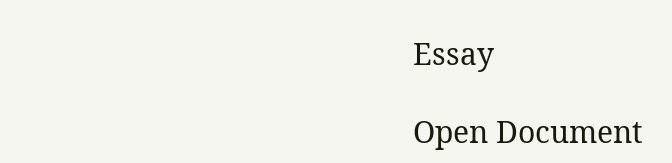Essay

Open Document